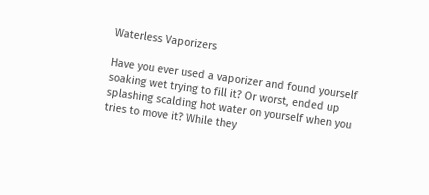Waterless Vaporizers

Have you ever used a vaporizer and found yourself soaking wet trying to fill it? Or worst, ended up splashing scalding hot water on yourself when you tries to move it? While they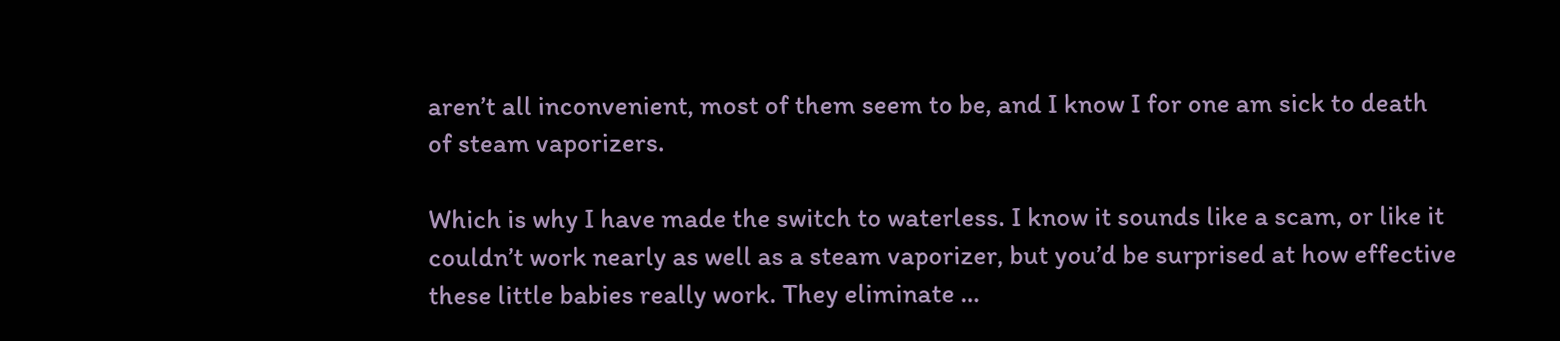aren’t all inconvenient, most of them seem to be, and I know I for one am sick to death of steam vaporizers.

Which is why I have made the switch to waterless. I know it sounds like a scam, or like it couldn’t work nearly as well as a steam vaporizer, but you’d be surprised at how effective these little babies really work. They eliminate …